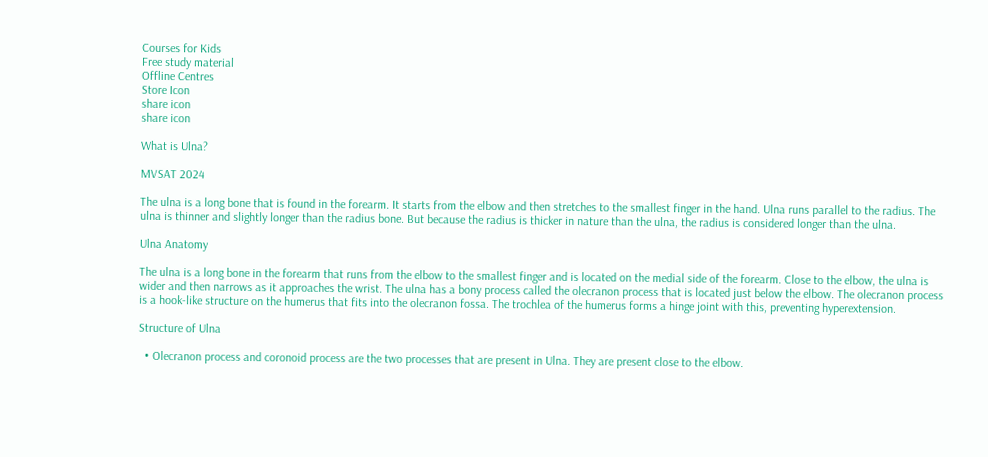Courses for Kids
Free study material
Offline Centres
Store Icon
share icon
share icon

What is Ulna?

MVSAT 2024

The ulna is a long bone that is found in the forearm. It starts from the elbow and then stretches to the smallest finger in the hand. Ulna runs parallel to the radius. The ulna is thinner and slightly longer than the radius bone. But because the radius is thicker in nature than the ulna, the radius is considered longer than the ulna.

Ulna Anatomy

The ulna is a long bone in the forearm that runs from the elbow to the smallest finger and is located on the medial side of the forearm. Close to the elbow, the ulna is wider and then narrows as it approaches the wrist. The ulna has a bony process called the olecranon process that is located just below the elbow. The olecranon process is a hook-like structure on the humerus that fits into the olecranon fossa. The trochlea of the humerus forms a hinge joint with this, preventing hyperextension.

Structure of Ulna

  • Olecranon process and coronoid process are the two processes that are present in Ulna. They are present close to the elbow.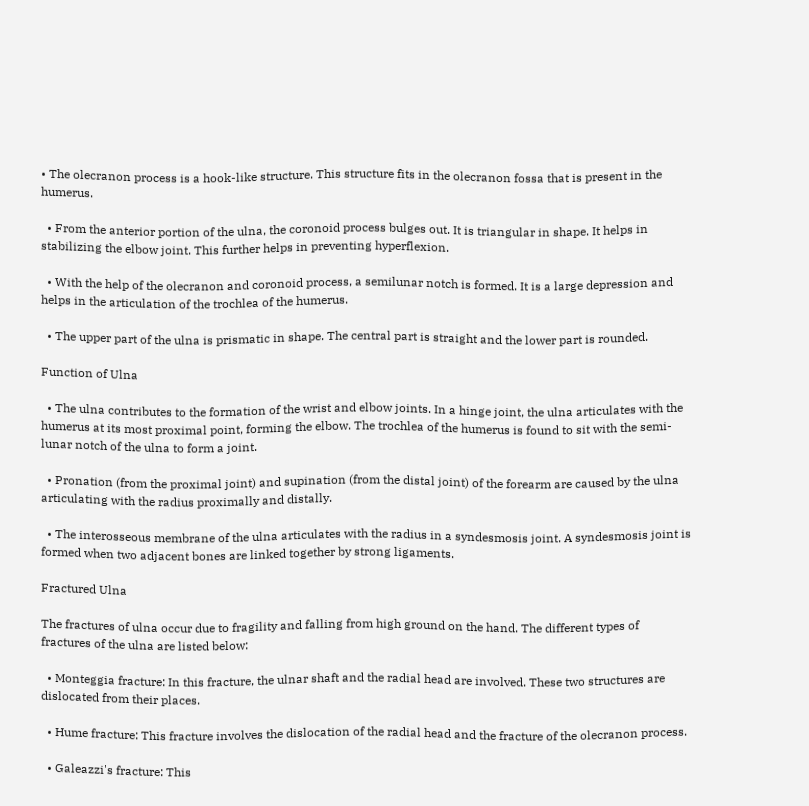• The olecranon process is a hook-like structure. This structure fits in the olecranon fossa that is present in the humerus.

  • From the anterior portion of the ulna, the coronoid process bulges out. It is triangular in shape. It helps in stabilizing the elbow joint. This further helps in preventing hyperflexion.

  • With the help of the olecranon and coronoid process, a semilunar notch is formed. It is a large depression and helps in the articulation of the trochlea of the humerus.

  • The upper part of the ulna is prismatic in shape. The central part is straight and the lower part is rounded.

Function of Ulna

  • The ulna contributes to the formation of the wrist and elbow joints. In a hinge joint, the ulna articulates with the humerus at its most proximal point, forming the elbow. The trochlea of the humerus is found to sit with the semi-lunar notch of the ulna to form a joint.

  • Pronation (from the proximal joint) and supination (from the distal joint) of the forearm are caused by the ulna articulating with the radius proximally and distally.

  • The interosseous membrane of the ulna articulates with the radius in a syndesmosis joint. A syndesmosis joint is formed when two adjacent bones are linked together by strong ligaments.

Fractured Ulna

The fractures of ulna occur due to fragility and falling from high ground on the hand. The different types of fractures of the ulna are listed below:

  • Monteggia fracture: In this fracture, the ulnar shaft and the radial head are involved. These two structures are dislocated from their places.

  • Hume fracture: This fracture involves the dislocation of the radial head and the fracture of the olecranon process.

  • Galeazzi's fracture: This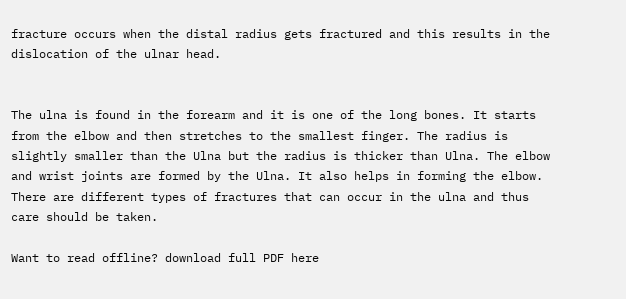fracture occurs when the distal radius gets fractured and this results in the dislocation of the ulnar head.


The ulna is found in the forearm and it is one of the long bones. It starts from the elbow and then stretches to the smallest finger. The radius is slightly smaller than the Ulna but the radius is thicker than Ulna. The elbow and wrist joints are formed by the Ulna. It also helps in forming the elbow. There are different types of fractures that can occur in the ulna and thus care should be taken.

Want to read offline? download full PDF here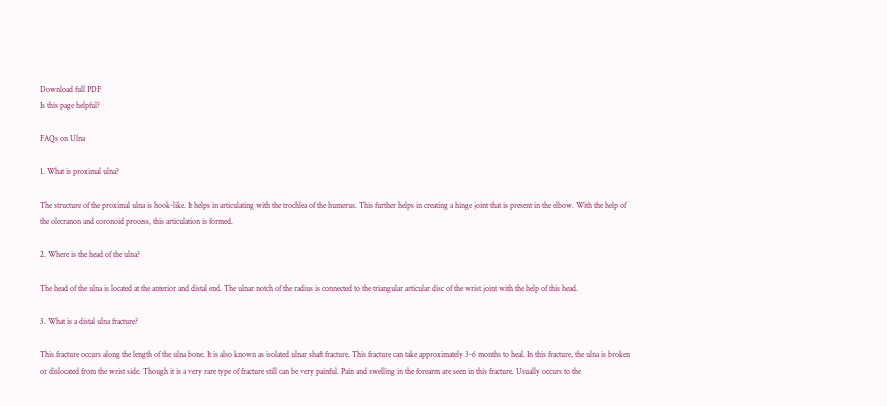Download full PDF
Is this page helpful?

FAQs on Ulna

1. What is proximal ulna?

The structure of the proximal ulna is hook-like. It helps in articulating with the trochlea of the humerus. This further helps in creating a hinge joint that is present in the elbow. With the help of the olecranon and coronoid process, this articulation is formed.

2. Where is the head of the ulna?

The head of the ulna is located at the anterior and distal end. The ulnar notch of the radius is connected to the triangular articular disc of the wrist joint with the help of this head.

3. What is a distal ulna fracture?

This fracture occurs along the length of the ulna bone. It is also known as isolated ulnar shaft fracture. This fracture can take approximately 3-6 months to heal. In this fracture, the ulna is broken or dislocated from the wrist side. Though it is a very rare type of fracture still can be very painful. Pain and swelling in the forearm are seen in this fracture. Usually occurs to the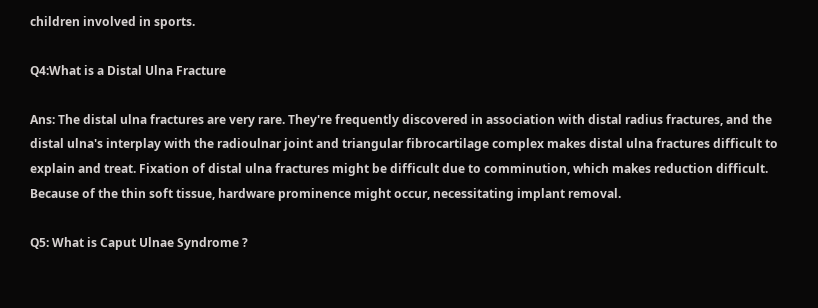children involved in sports.

Q4:What is a Distal Ulna Fracture

Ans: The distal ulna fractures are very rare. They're frequently discovered in association with distal radius fractures, and the distal ulna's interplay with the radioulnar joint and triangular fibrocartilage complex makes distal ulna fractures difficult to explain and treat. Fixation of distal ulna fractures might be difficult due to comminution, which makes reduction difficult. Because of the thin soft tissue, hardware prominence might occur, necessitating implant removal.

Q5: What is Caput Ulnae Syndrome ?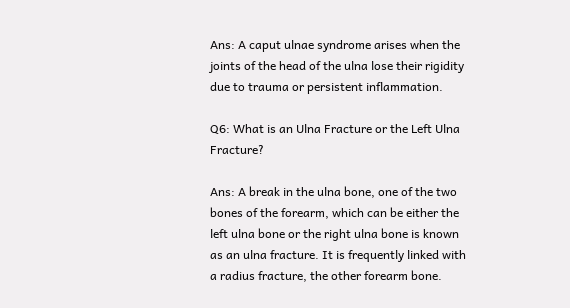Ans: A caput ulnae syndrome arises when the joints of the head of the ulna lose their rigidity due to trauma or persistent inflammation.

Q6: What is an Ulna Fracture or the Left Ulna Fracture?

Ans: A break in the ulna bone, one of the two bones of the forearm, which can be either the left ulna bone or the right ulna bone is known as an ulna fracture. It is frequently linked with a radius fracture, the other forearm bone.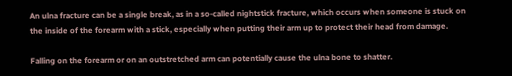An ulna fracture can be a single break, as in a so-called nightstick fracture, which occurs when someone is stuck on the inside of the forearm with a stick, especially when putting their arm up to protect their head from damage.

Falling on the forearm or on an outstretched arm can potentially cause the ulna bone to shatter.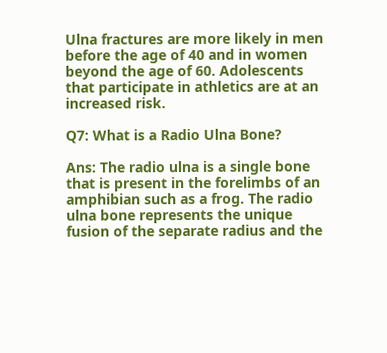Ulna fractures are more likely in men before the age of 40 and in women beyond the age of 60. Adolescents that participate in athletics are at an increased risk.

Q7: What is a Radio Ulna Bone?

Ans: The radio ulna is a single bone that is present in the forelimbs of an amphibian such as a frog. The radio ulna bone represents the unique fusion of the separate radius and the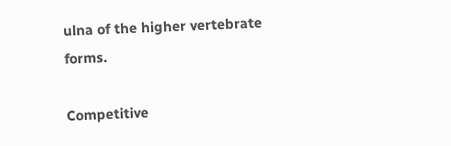ulna of the higher vertebrate forms.

Competitive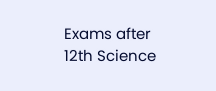Exams after 12th Science